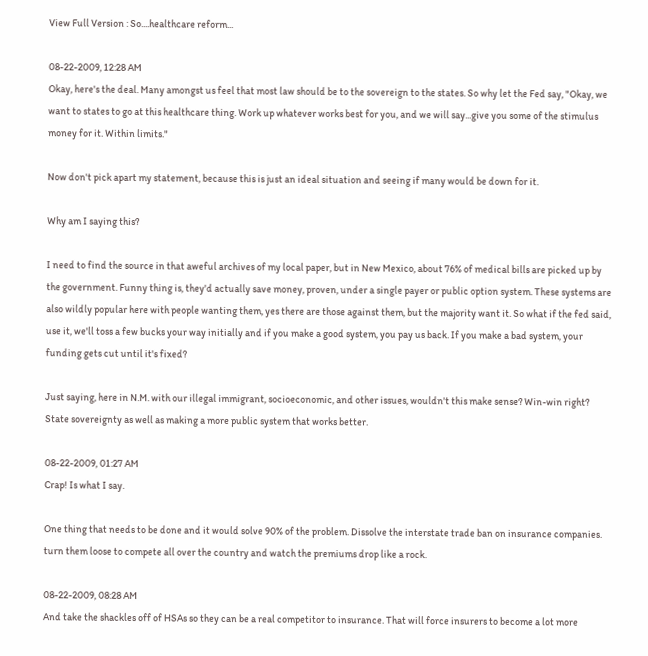View Full Version : So....healthcare reform...

08-22-2009, 12:28 AM
Okay, here's the deal. Many amongst us feel that most law should be to the sovereign to the states. So why let the Fed say, "Okay, we want to states to go at this healthcare thing. Work up whatever works best for you, and we will say...give you some of the stimulus money for it. Within limits."

Now don't pick apart my statement, because this is just an ideal situation and seeing if many would be down for it.

Why am I saying this?

I need to find the source in that aweful archives of my local paper, but in New Mexico, about 76% of medical bills are picked up by the government. Funny thing is, they'd actually save money, proven, under a single payer or public option system. These systems are also wildly popular here with people wanting them, yes there are those against them, but the majority want it. So what if the fed said, use it, we'll toss a few bucks your way initially and if you make a good system, you pay us back. If you make a bad system, your funding gets cut until it's fixed?

Just saying, here in N.M. with our illegal immigrant, socioeconomic, and other issues, wouldn't this make sense? Win-win right? State sovereignty as well as making a more public system that works better.

08-22-2009, 01:27 AM
Crap! Is what I say.

One thing that needs to be done and it would solve 90% of the problem. Dissolve the interstate trade ban on insurance companies. turn them loose to compete all over the country and watch the premiums drop like a rock.

08-22-2009, 08:28 AM
And take the shackles off of HSAs so they can be a real competitor to insurance. That will force insurers to become a lot more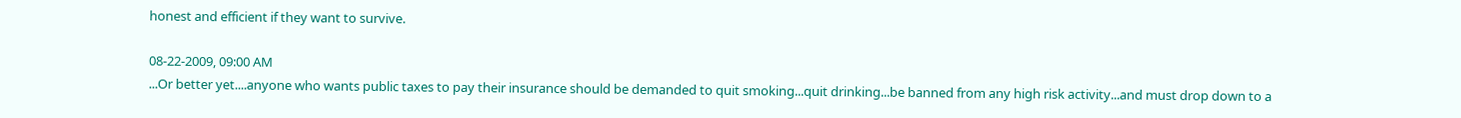honest and efficient if they want to survive.

08-22-2009, 09:00 AM
...Or better yet....anyone who wants public taxes to pay their insurance should be demanded to quit smoking...quit drinking...be banned from any high risk activity...and must drop down to a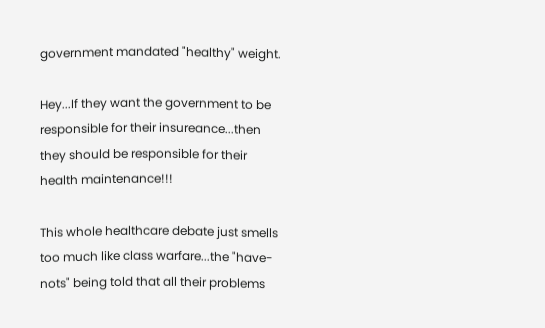government mandated "healthy" weight.

Hey...If they want the government to be responsible for their insureance...then they should be responsible for their health maintenance!!!

This whole healthcare debate just smells too much like class warfare...the "have-nots" being told that all their problems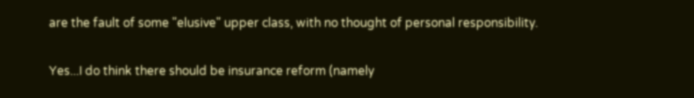are the fault of some "elusive" upper class, with no thought of personal responsibility.

Yes...I do think there should be insurance reform (namely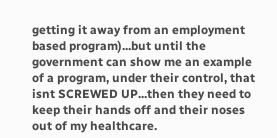getting it away from an employment based program)...but until the government can show me an example of a program, under their control, that isnt SCREWED UP...then they need to keep their hands off and their noses out of my healthcare.